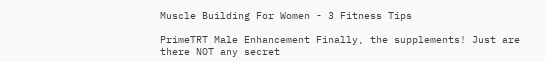Muscle Building For Women - 3 Fitness Tips

PrimeTRT Male Enhancement Finally, the supplements! Just are there NOT any secret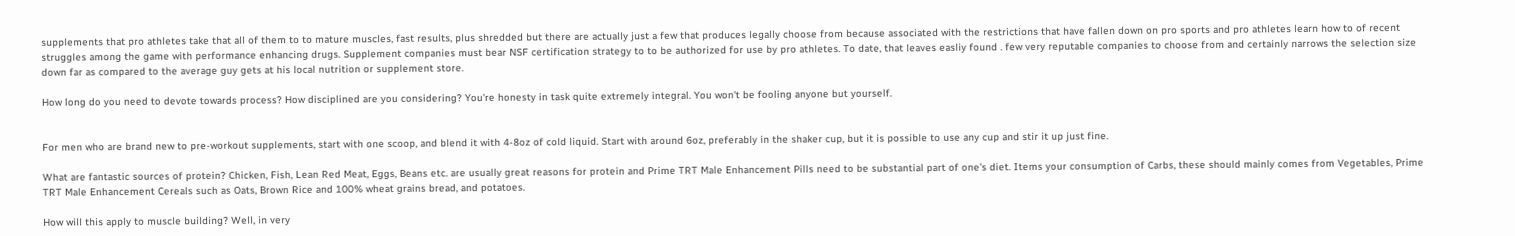supplements that pro athletes take that all of them to to mature muscles, fast results, plus shredded but there are actually just a few that produces legally choose from because associated with the restrictions that have fallen down on pro sports and pro athletes learn how to of recent struggles among the game with performance enhancing drugs. Supplement companies must bear NSF certification strategy to to be authorized for use by pro athletes. To date, that leaves easliy found . few very reputable companies to choose from and certainly narrows the selection size down far as compared to the average guy gets at his local nutrition or supplement store.

How long do you need to devote towards process? How disciplined are you considering? You're honesty in task quite extremely integral. You won't be fooling anyone but yourself.


For men who are brand new to pre-workout supplements, start with one scoop, and blend it with 4-8oz of cold liquid. Start with around 6oz, preferably in the shaker cup, but it is possible to use any cup and stir it up just fine.

What are fantastic sources of protein? Chicken, Fish, Lean Red Meat, Eggs, Beans etc. are usually great reasons for protein and Prime TRT Male Enhancement Pills need to be substantial part of one's diet. Items your consumption of Carbs, these should mainly comes from Vegetables, Prime TRT Male Enhancement Cereals such as Oats, Brown Rice and 100% wheat grains bread, and potatoes.

How will this apply to muscle building? Well, in very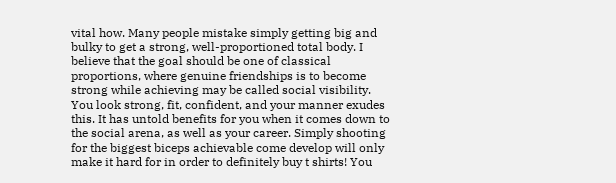vital how. Many people mistake simply getting big and bulky to get a strong, well-proportioned total body. I believe that the goal should be one of classical proportions, where genuine friendships is to become strong while achieving may be called social visibility. You look strong, fit, confident, and your manner exudes this. It has untold benefits for you when it comes down to the social arena, as well as your career. Simply shooting for the biggest biceps achievable come develop will only make it hard for in order to definitely buy t shirts! You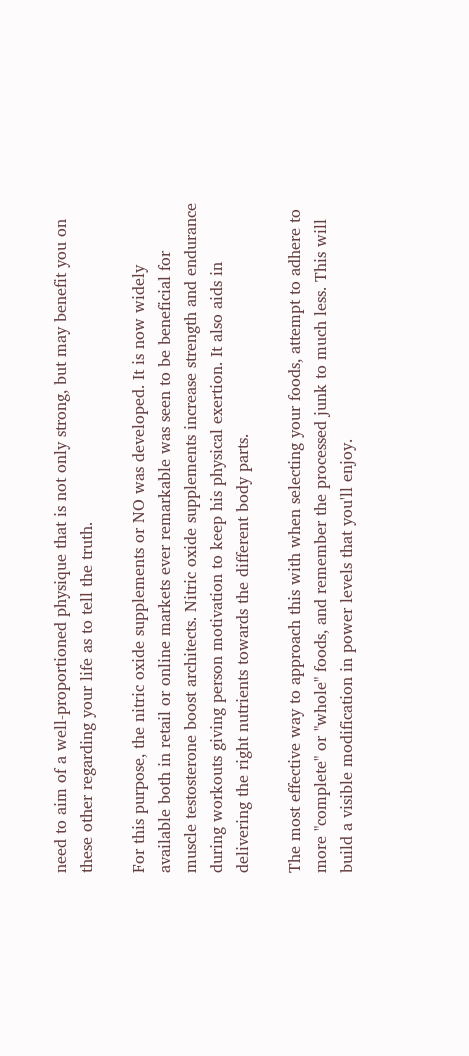need to aim of a well-proportioned physique that is not only strong, but may benefit you on these other regarding your life as to tell the truth.

For this purpose, the nitric oxide supplements or NO was developed. It is now widely available both in retail or online markets ever remarkable was seen to be beneficial for muscle testosterone boost architects. Nitric oxide supplements increase strength and endurance during workouts giving person motivation to keep his physical exertion. It also aids in delivering the right nutrients towards the different body parts.

The most effective way to approach this with when selecting your foods, attempt to adhere to more "complete" or "whole" foods, and remember the processed junk to much less. This will build a visible modification in power levels that you'll enjoy.